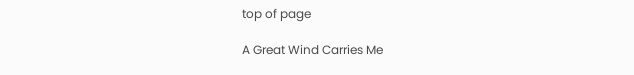top of page

A Great Wind Carries Me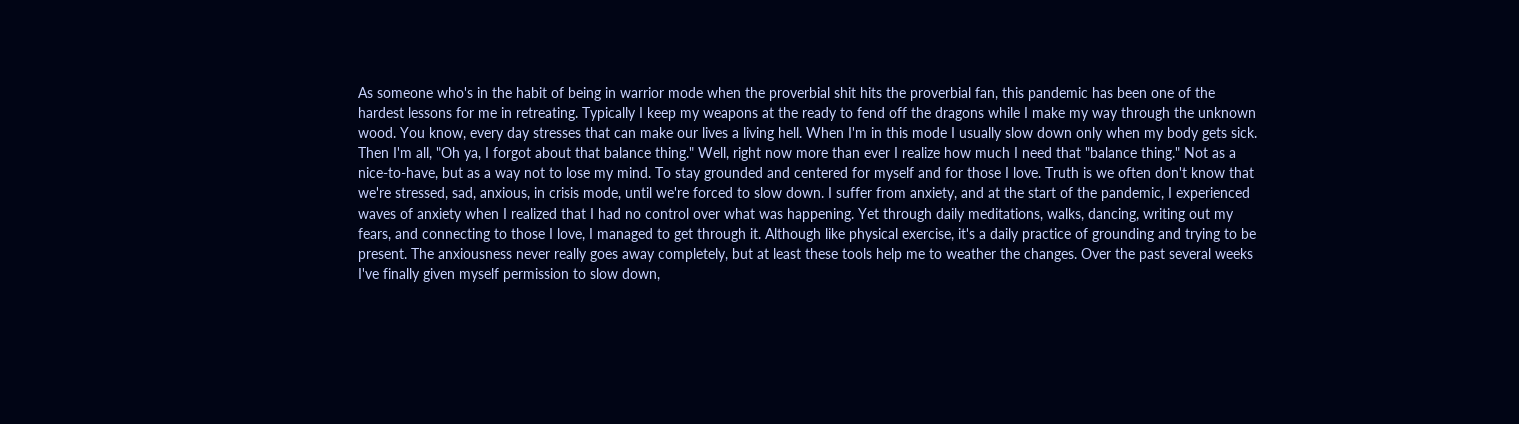As someone who's in the habit of being in warrior mode when the proverbial shit hits the proverbial fan, this pandemic has been one of the hardest lessons for me in retreating. Typically I keep my weapons at the ready to fend off the dragons while I make my way through the unknown wood. You know, every day stresses that can make our lives a living hell. When I'm in this mode I usually slow down only when my body gets sick. Then I'm all, "Oh ya, I forgot about that balance thing." Well, right now more than ever I realize how much I need that "balance thing." Not as a nice-to-have, but as a way not to lose my mind. To stay grounded and centered for myself and for those I love. Truth is we often don't know that we're stressed, sad, anxious, in crisis mode, until we're forced to slow down. I suffer from anxiety, and at the start of the pandemic, I experienced waves of anxiety when I realized that I had no control over what was happening. Yet through daily meditations, walks, dancing, writing out my fears, and connecting to those I love, I managed to get through it. Although like physical exercise, it's a daily practice of grounding and trying to be present. The anxiousness never really goes away completely, but at least these tools help me to weather the changes. Over the past several weeks I've finally given myself permission to slow down,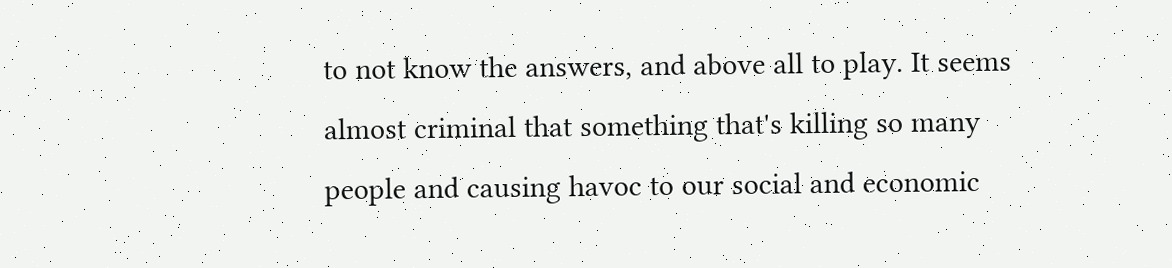to not know the answers, and above all to play. It seems almost criminal that something that's killing so many people and causing havoc to our social and economic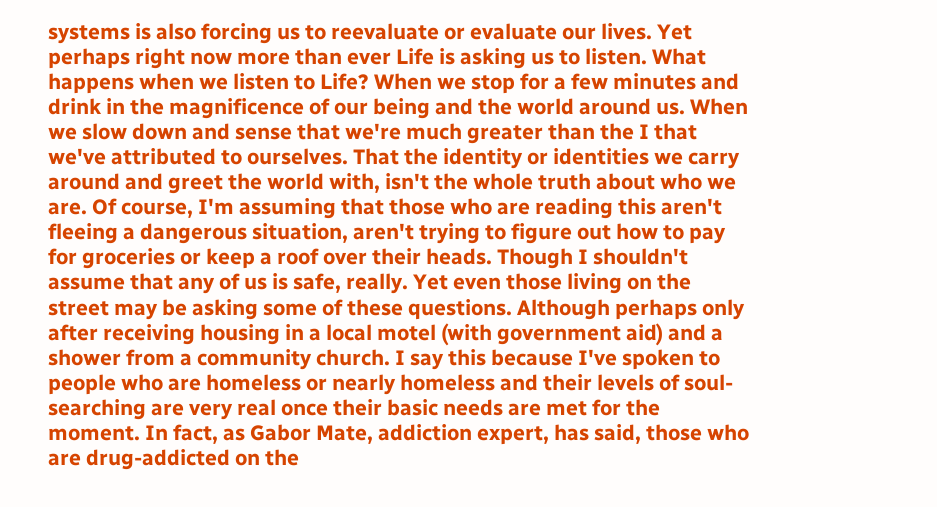systems is also forcing us to reevaluate or evaluate our lives. Yet perhaps right now more than ever Life is asking us to listen. What happens when we listen to Life? When we stop for a few minutes and drink in the magnificence of our being and the world around us. When we slow down and sense that we're much greater than the I that we've attributed to ourselves. That the identity or identities we carry around and greet the world with, isn't the whole truth about who we are. Of course, I'm assuming that those who are reading this aren't fleeing a dangerous situation, aren't trying to figure out how to pay for groceries or keep a roof over their heads. Though I shouldn't assume that any of us is safe, really. Yet even those living on the street may be asking some of these questions. Although perhaps only after receiving housing in a local motel (with government aid) and a shower from a community church. I say this because I've spoken to people who are homeless or nearly homeless and their levels of soul-searching are very real once their basic needs are met for the moment. In fact, as Gabor Mate, addiction expert, has said, those who are drug-addicted on the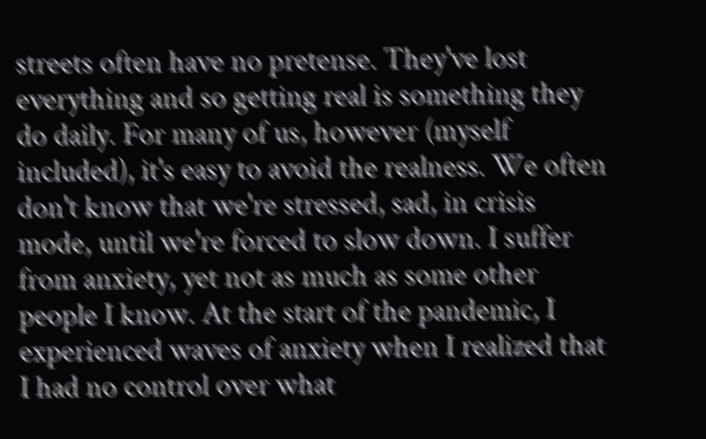streets often have no pretense. They've lost everything and so getting real is something they do daily. For many of us, however (myself included), it's easy to avoid the realness. We often don't know that we're stressed, sad, in crisis mode, until we're forced to slow down. I suffer from anxiety, yet not as much as some other people I know. At the start of the pandemic, I experienced waves of anxiety when I realized that I had no control over what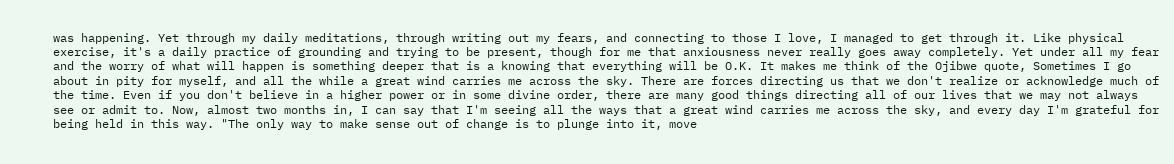was happening. Yet through my daily meditations, through writing out my fears, and connecting to those I love, I managed to get through it. Like physical exercise, it's a daily practice of grounding and trying to be present, though for me that anxiousness never really goes away completely. Yet under all my fear and the worry of what will happen is something deeper that is a knowing that everything will be O.K. It makes me think of the Ojibwe quote, Sometimes I go about in pity for myself, and all the while a great wind carries me across the sky. There are forces directing us that we don't realize or acknowledge much of the time. Even if you don't believe in a higher power or in some divine order, there are many good things directing all of our lives that we may not always see or admit to. Now, almost two months in, I can say that I'm seeing all the ways that a great wind carries me across the sky, and every day I'm grateful for being held in this way. "The only way to make sense out of change is to plunge into it, move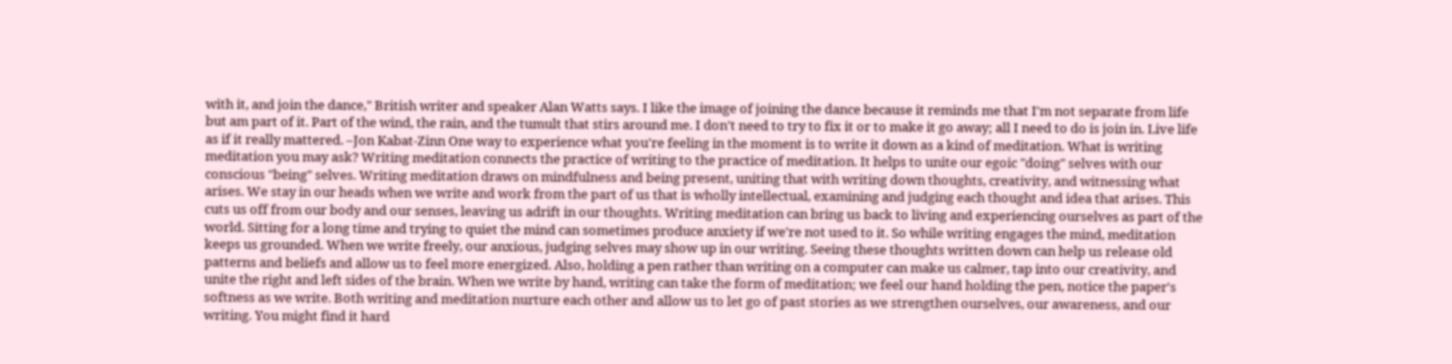with it, and join the dance," British writer and speaker Alan Watts says. I like the image of joining the dance because it reminds me that I'm not separate from life but am part of it. Part of the wind, the rain, and the tumult that stirs around me. I don't need to try to fix it or to make it go away; all I need to do is join in. Live life as if it really mattered. –Jon Kabat-Zinn One way to experience what you're feeling in the moment is to write it down as a kind of meditation. What is writing meditation you may ask? Writing meditation connects the practice of writing to the practice of meditation. It helps to unite our egoic "doing" selves with our conscious "being" selves. Writing meditation draws on mindfulness and being present, uniting that with writing down thoughts, creativity, and witnessing what arises. We stay in our heads when we write and work from the part of us that is wholly intellectual, examining and judging each thought and idea that arises. This cuts us off from our body and our senses, leaving us adrift in our thoughts. Writing meditation can bring us back to living and experiencing ourselves as part of the world. Sitting for a long time and trying to quiet the mind can sometimes produce anxiety if we're not used to it. So while writing engages the mind, meditation keeps us grounded. When we write freely, our anxious, judging selves may show up in our writing. Seeing these thoughts written down can help us release old patterns and beliefs and allow us to feel more energized. Also, holding a pen rather than writing on a computer can make us calmer, tap into our creativity, and unite the right and left sides of the brain. When we write by hand, writing can take the form of meditation; we feel our hand holding the pen, notice the paper's softness as we write. Both writing and meditation nurture each other and allow us to let go of past stories as we strengthen ourselves, our awareness, and our writing. You might find it hard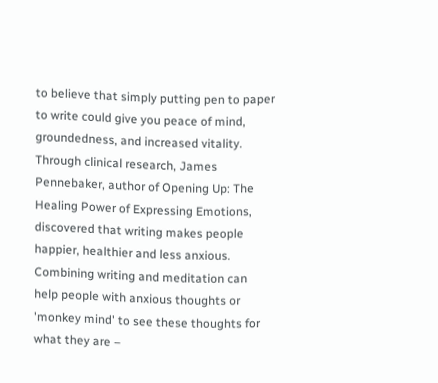to believe that simply putting pen to paper to write could give you peace of mind, groundedness, and increased vitality. Through clinical research, James Pennebaker, author of Opening Up: The Healing Power of Expressing Emotions, discovered that writing makes people happier, healthier and less anxious. Combining writing and meditation can help people with anxious thoughts or 'monkey mind' to see these thoughts for what they are –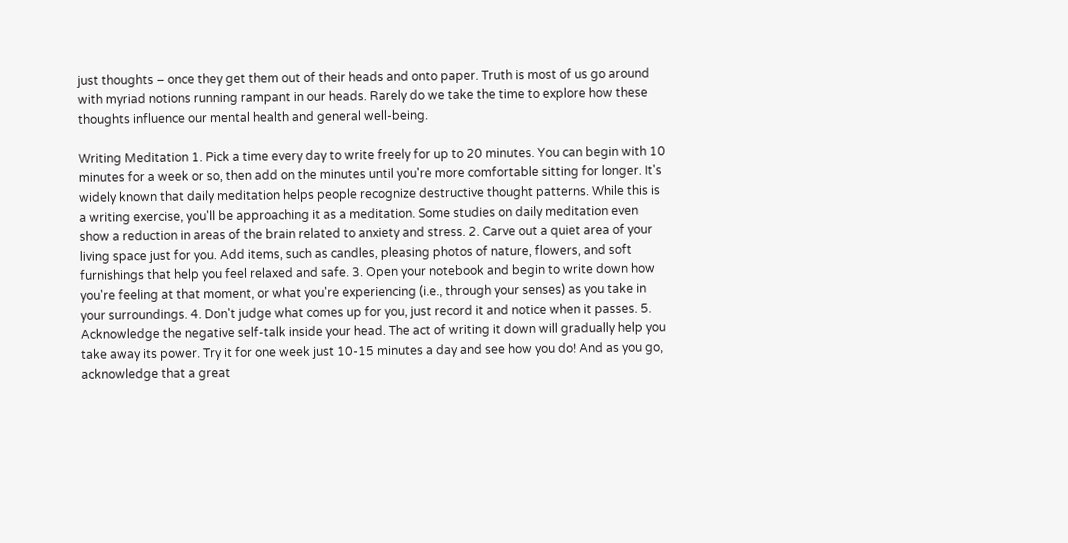just thoughts – once they get them out of their heads and onto paper. Truth is most of us go around with myriad notions running rampant in our heads. Rarely do we take the time to explore how these thoughts influence our mental health and general well-being.

Writing Meditation 1. Pick a time every day to write freely for up to 20 minutes. You can begin with 10 minutes for a week or so, then add on the minutes until you're more comfortable sitting for longer. It's widely known that daily meditation helps people recognize destructive thought patterns. While this is a writing exercise, you'll be approaching it as a meditation. Some studies on daily meditation even show a reduction in areas of the brain related to anxiety and stress. 2. Carve out a quiet area of your living space just for you. Add items, such as candles, pleasing photos of nature, flowers, and soft furnishings that help you feel relaxed and safe. 3. Open your notebook and begin to write down how you're feeling at that moment, or what you're experiencing (i.e., through your senses) as you take in your surroundings. 4. Don't judge what comes up for you, just record it and notice when it passes. 5. Acknowledge the negative self-talk inside your head. The act of writing it down will gradually help you take away its power. Try it for one week just 10-15 minutes a day and see how you do! And as you go, acknowledge that a great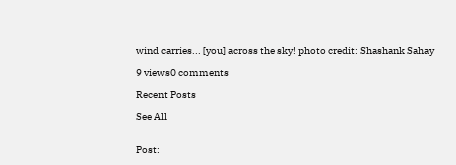wind carries... [you] across the sky! photo credit: Shashank Sahay

9 views0 comments

Recent Posts

See All


Post: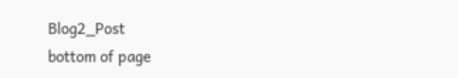Blog2_Post
bottom of page